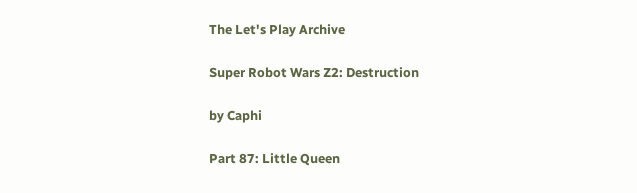The Let's Play Archive

Super Robot Wars Z2: Destruction

by Caphi

Part 87: Little Queen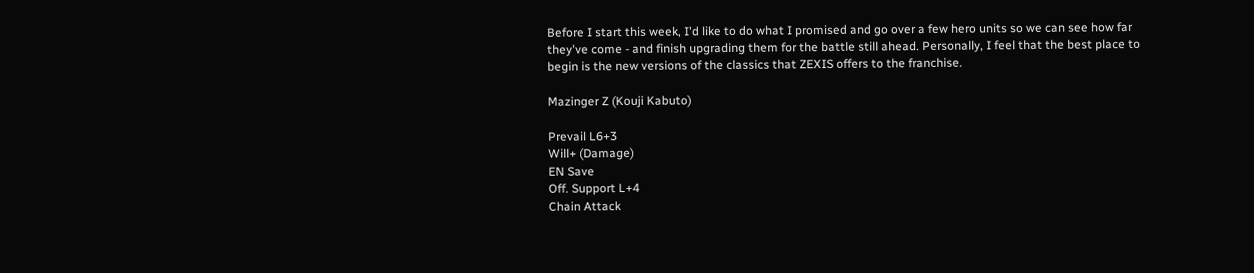Before I start this week, I'd like to do what I promised and go over a few hero units so we can see how far they've come - and finish upgrading them for the battle still ahead. Personally, I feel that the best place to begin is the new versions of the classics that ZEXIS offers to the franchise.

Mazinger Z (Kouji Kabuto)

Prevail L6+3
Will+ (Damage)
EN Save
Off. Support L+4
Chain Attack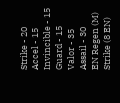Strike - 20
Accel - 15
Invincible - 15
Guard - 15
Valor - 35
Assail - 30
EN Regen (M)
Strike (8 EN)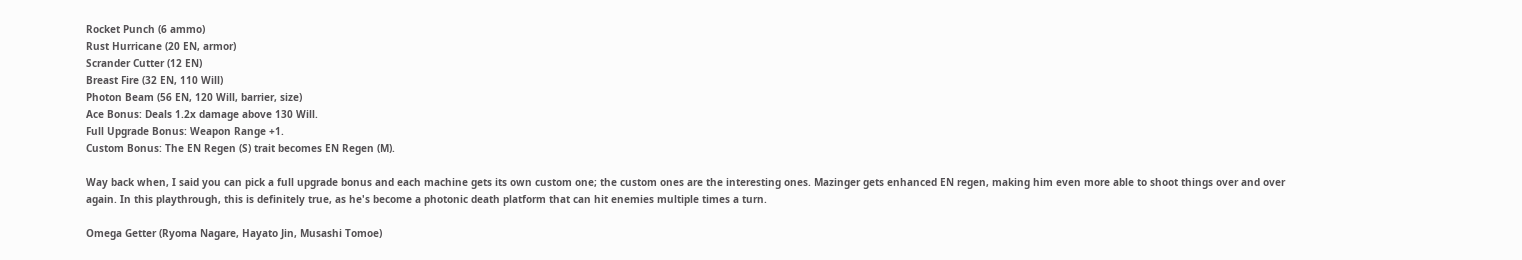Rocket Punch (6 ammo)
Rust Hurricane (20 EN, armor)
Scrander Cutter (12 EN)
Breast Fire (32 EN, 110 Will)
Photon Beam (56 EN, 120 Will, barrier, size)
Ace Bonus: Deals 1.2x damage above 130 Will.
Full Upgrade Bonus: Weapon Range +1.
Custom Bonus: The EN Regen (S) trait becomes EN Regen (M).

Way back when, I said you can pick a full upgrade bonus and each machine gets its own custom one; the custom ones are the interesting ones. Mazinger gets enhanced EN regen, making him even more able to shoot things over and over again. In this playthrough, this is definitely true, as he's become a photonic death platform that can hit enemies multiple times a turn.

Omega Getter (Ryoma Nagare, Hayato Jin, Musashi Tomoe)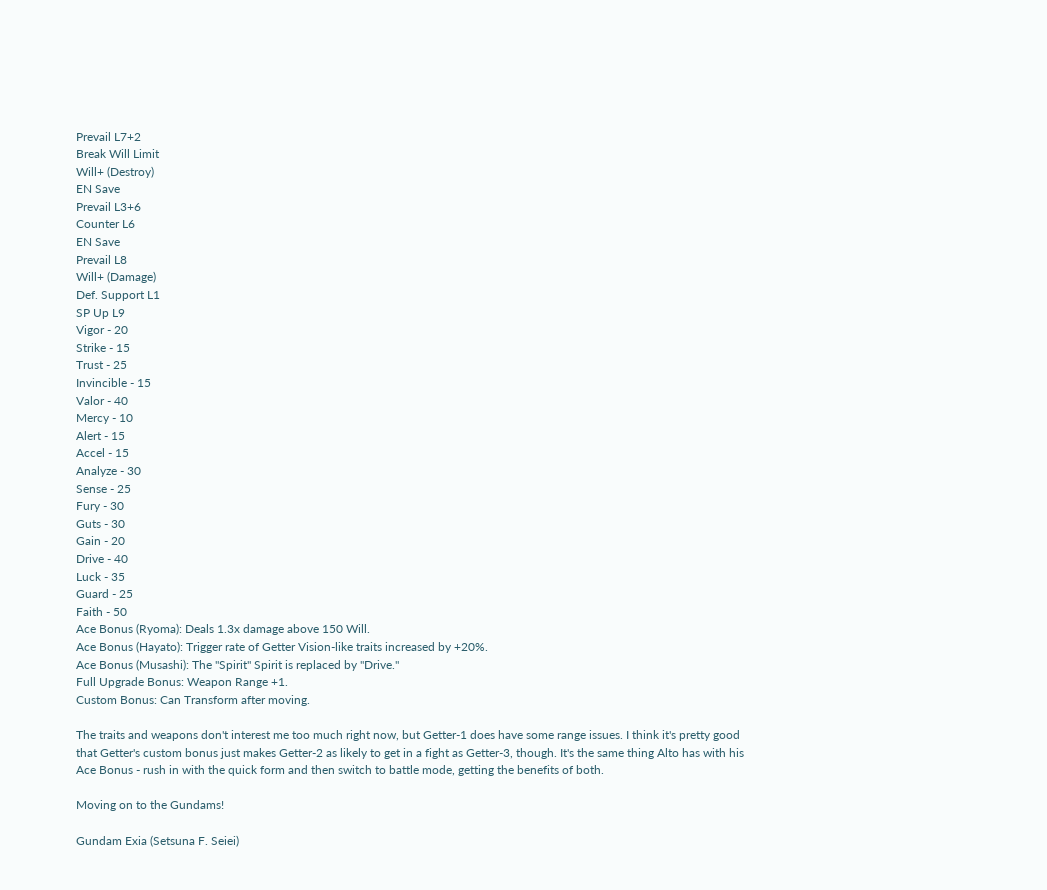Prevail L7+2
Break Will Limit
Will+ (Destroy)
EN Save
Prevail L3+6
Counter L6
EN Save
Prevail L8
Will+ (Damage)
Def. Support L1
SP Up L9
Vigor - 20
Strike - 15
Trust - 25
Invincible - 15
Valor - 40
Mercy - 10
Alert - 15
Accel - 15
Analyze - 30
Sense - 25
Fury - 30
Guts - 30
Gain - 20
Drive - 40
Luck - 35
Guard - 25
Faith - 50
Ace Bonus (Ryoma): Deals 1.3x damage above 150 Will.
Ace Bonus (Hayato): Trigger rate of Getter Vision-like traits increased by +20%.
Ace Bonus (Musashi): The "Spirit" Spirit is replaced by "Drive."
Full Upgrade Bonus: Weapon Range +1.
Custom Bonus: Can Transform after moving.

The traits and weapons don't interest me too much right now, but Getter-1 does have some range issues. I think it's pretty good that Getter's custom bonus just makes Getter-2 as likely to get in a fight as Getter-3, though. It's the same thing Alto has with his Ace Bonus - rush in with the quick form and then switch to battle mode, getting the benefits of both.

Moving on to the Gundams!

Gundam Exia (Setsuna F. Seiei)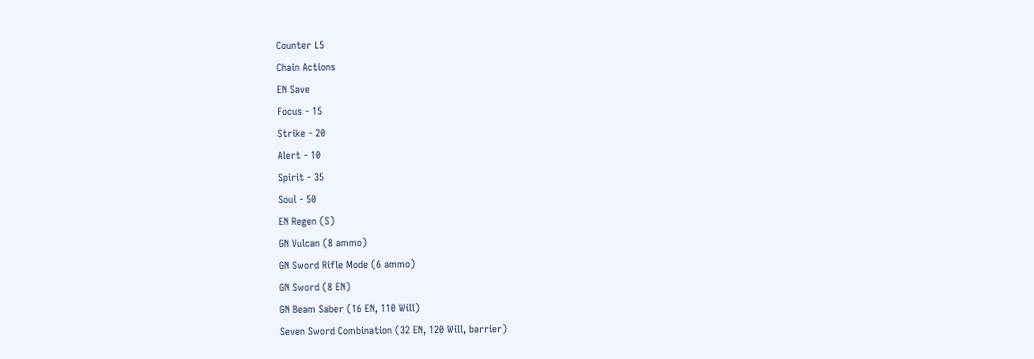Counter L5
Chain Actions
EN Save
Focus - 15
Strike - 20
Alert - 10
Spirit - 35
Soul - 50
EN Regen (S)
GN Vulcan (8 ammo)
GN Sword Rifle Mode (6 ammo)
GN Sword (8 EN)
GN Beam Saber (16 EN, 110 Will)
Seven Sword Combination (32 EN, 120 Will, barrier)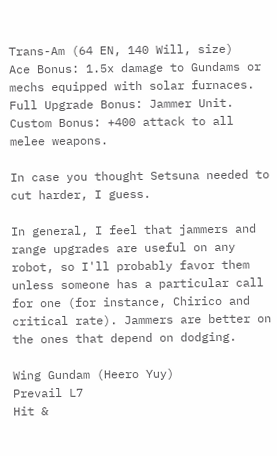Trans-Am (64 EN, 140 Will, size)
Ace Bonus: 1.5x damage to Gundams or mechs equipped with solar furnaces.
Full Upgrade Bonus: Jammer Unit.
Custom Bonus: +400 attack to all melee weapons.

In case you thought Setsuna needed to cut harder, I guess.

In general, I feel that jammers and range upgrades are useful on any robot, so I'll probably favor them unless someone has a particular call for one (for instance, Chirico and critical rate). Jammers are better on the ones that depend on dodging.

Wing Gundam (Heero Yuy)
Prevail L7
Hit &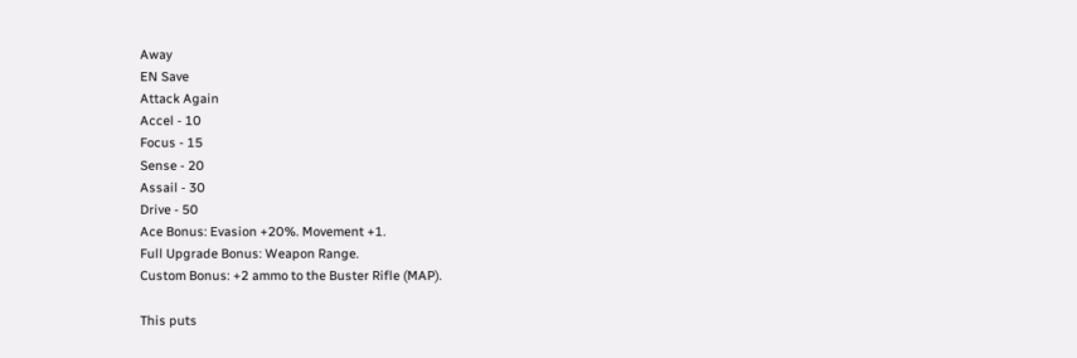Away
EN Save
Attack Again
Accel - 10
Focus - 15
Sense - 20
Assail - 30
Drive - 50
Ace Bonus: Evasion +20%. Movement +1.
Full Upgrade Bonus: Weapon Range.
Custom Bonus: +2 ammo to the Buster Rifle (MAP).

This puts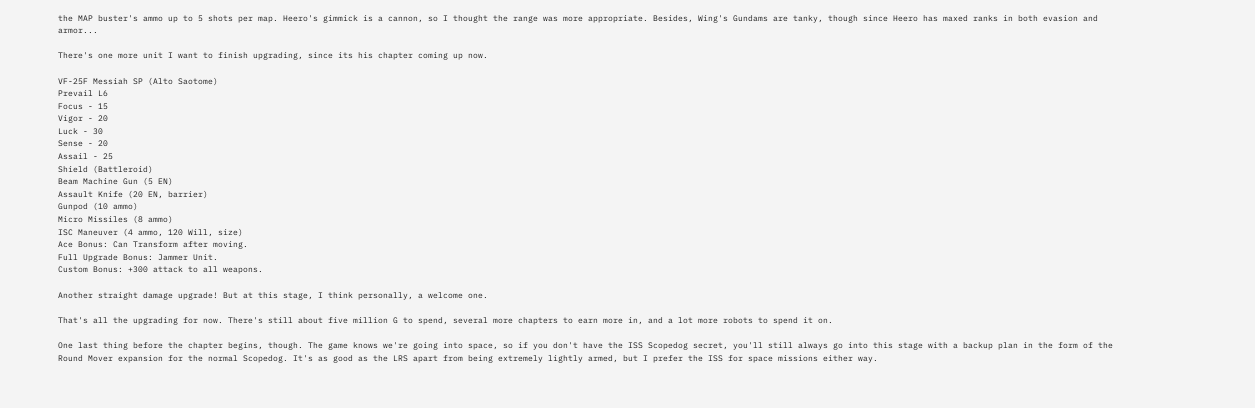the MAP buster's ammo up to 5 shots per map. Heero's gimmick is a cannon, so I thought the range was more appropriate. Besides, Wing's Gundams are tanky, though since Heero has maxed ranks in both evasion and armor...

There's one more unit I want to finish upgrading, since its his chapter coming up now.

VF-25F Messiah SP (Alto Saotome)
Prevail L6
Focus - 15
Vigor - 20
Luck - 30
Sense - 20
Assail - 25
Shield (Battleroid)
Beam Machine Gun (5 EN)
Assault Knife (20 EN, barrier)
Gunpod (10 ammo)
Micro Missiles (8 ammo)
ISC Maneuver (4 ammo, 120 Will, size)
Ace Bonus: Can Transform after moving.
Full Upgrade Bonus: Jammer Unit.
Custom Bonus: +300 attack to all weapons.

Another straight damage upgrade! But at this stage, I think personally, a welcome one.

That's all the upgrading for now. There's still about five million G to spend, several more chapters to earn more in, and a lot more robots to spend it on.

One last thing before the chapter begins, though. The game knows we're going into space, so if you don't have the ISS Scopedog secret, you'll still always go into this stage with a backup plan in the form of the Round Mover expansion for the normal Scopedog. It's as good as the LRS apart from being extremely lightly armed, but I prefer the ISS for space missions either way.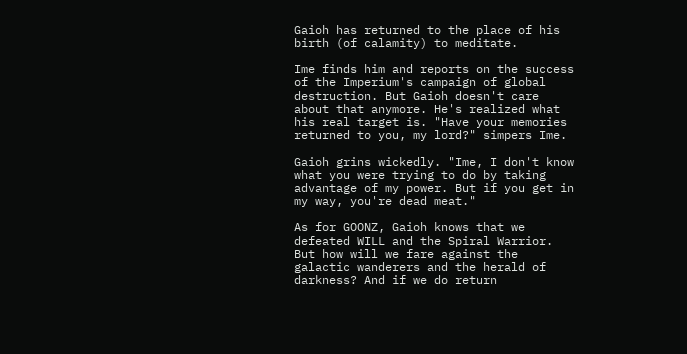Gaioh has returned to the place of his birth (of calamity) to meditate.

Ime finds him and reports on the success of the Imperium's campaign of global destruction. But Gaioh doesn't care about that anymore. He's realized what his real target is. "Have your memories returned to you, my lord?" simpers Ime.

Gaioh grins wickedly. "Ime, I don't know what you were trying to do by taking advantage of my power. But if you get in my way, you're dead meat."

As for GOONZ, Gaioh knows that we defeated WILL and the Spiral Warrior. But how will we fare against the galactic wanderers and the herald of darkness? And if we do return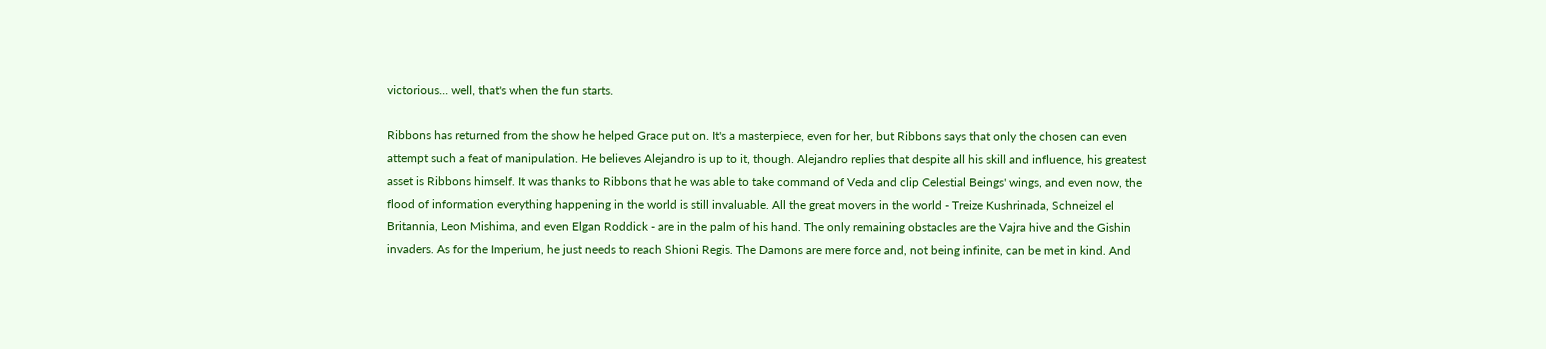victorious... well, that's when the fun starts.

Ribbons has returned from the show he helped Grace put on. It's a masterpiece, even for her, but Ribbons says that only the chosen can even attempt such a feat of manipulation. He believes Alejandro is up to it, though. Alejandro replies that despite all his skill and influence, his greatest asset is Ribbons himself. It was thanks to Ribbons that he was able to take command of Veda and clip Celestial Beings' wings, and even now, the flood of information everything happening in the world is still invaluable. All the great movers in the world - Treize Kushrinada, Schneizel el Britannia, Leon Mishima, and even Elgan Roddick - are in the palm of his hand. The only remaining obstacles are the Vajra hive and the Gishin invaders. As for the Imperium, he just needs to reach Shioni Regis. The Damons are mere force and, not being infinite, can be met in kind. And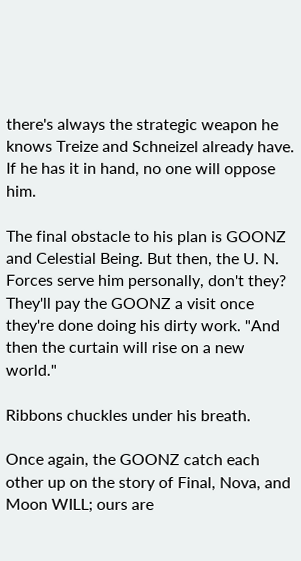there's always the strategic weapon he knows Treize and Schneizel already have. If he has it in hand, no one will oppose him.

The final obstacle to his plan is GOONZ and Celestial Being. But then, the U. N. Forces serve him personally, don't they? They'll pay the GOONZ a visit once they're done doing his dirty work. "And then the curtain will rise on a new world."

Ribbons chuckles under his breath.

Once again, the GOONZ catch each other up on the story of Final, Nova, and Moon WILL; ours are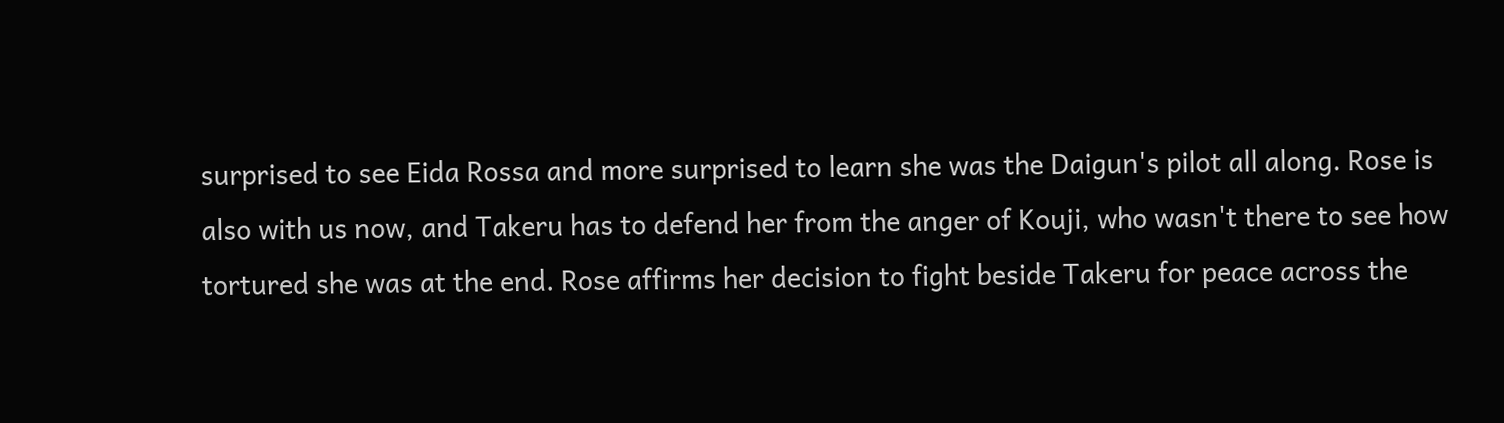surprised to see Eida Rossa and more surprised to learn she was the Daigun's pilot all along. Rose is also with us now, and Takeru has to defend her from the anger of Kouji, who wasn't there to see how tortured she was at the end. Rose affirms her decision to fight beside Takeru for peace across the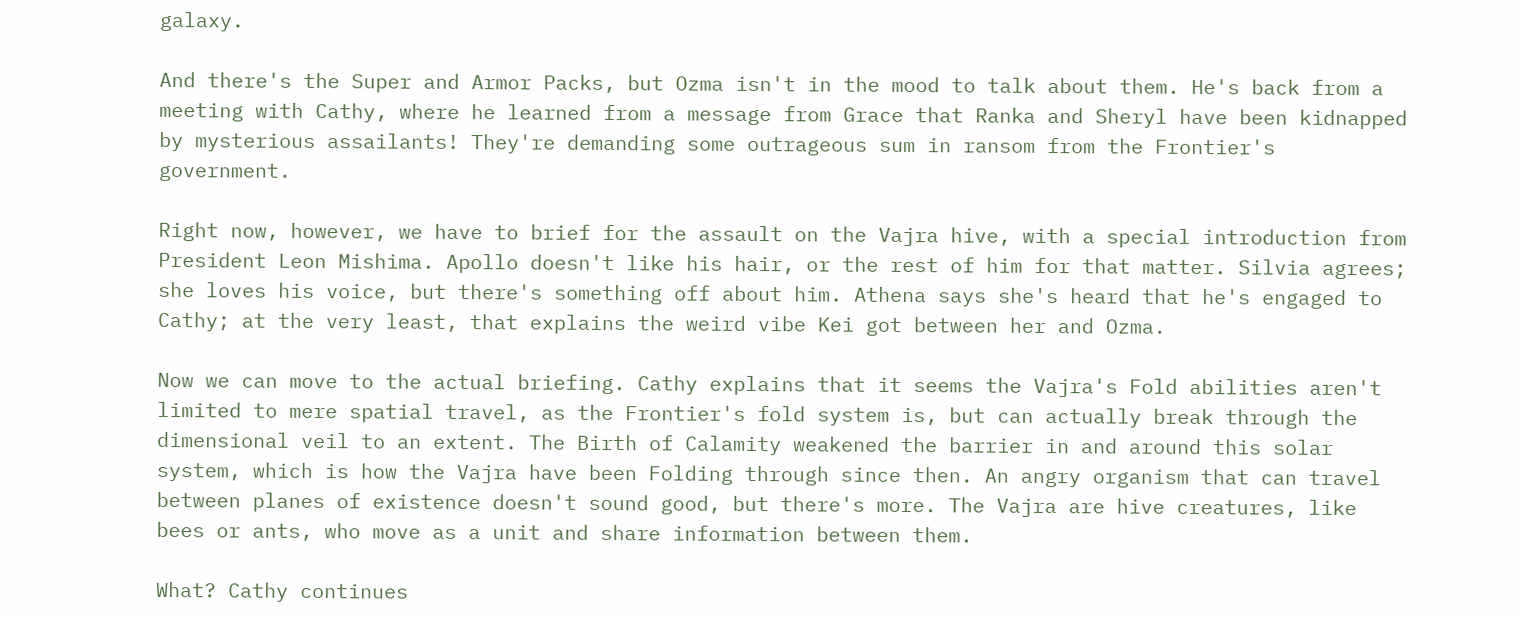galaxy.

And there's the Super and Armor Packs, but Ozma isn't in the mood to talk about them. He's back from a meeting with Cathy, where he learned from a message from Grace that Ranka and Sheryl have been kidnapped by mysterious assailants! They're demanding some outrageous sum in ransom from the Frontier's government.

Right now, however, we have to brief for the assault on the Vajra hive, with a special introduction from President Leon Mishima. Apollo doesn't like his hair, or the rest of him for that matter. Silvia agrees; she loves his voice, but there's something off about him. Athena says she's heard that he's engaged to Cathy; at the very least, that explains the weird vibe Kei got between her and Ozma.

Now we can move to the actual briefing. Cathy explains that it seems the Vajra's Fold abilities aren't limited to mere spatial travel, as the Frontier's fold system is, but can actually break through the dimensional veil to an extent. The Birth of Calamity weakened the barrier in and around this solar system, which is how the Vajra have been Folding through since then. An angry organism that can travel between planes of existence doesn't sound good, but there's more. The Vajra are hive creatures, like bees or ants, who move as a unit and share information between them.

What? Cathy continues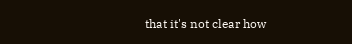that it's not clear how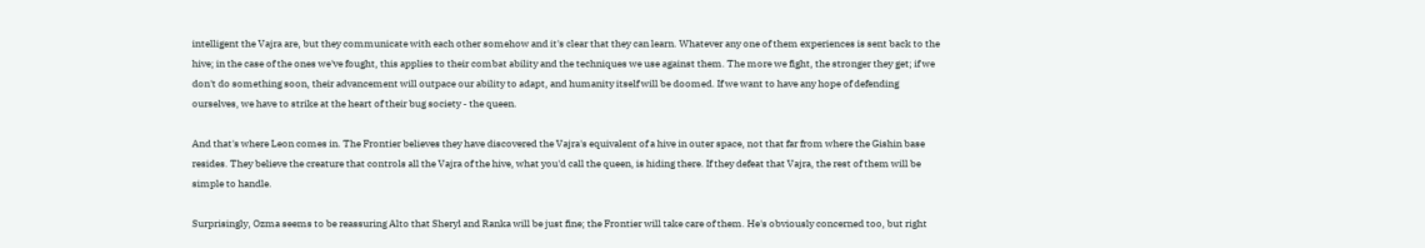intelligent the Vajra are, but they communicate with each other somehow and it's clear that they can learn. Whatever any one of them experiences is sent back to the hive; in the case of the ones we've fought, this applies to their combat ability and the techniques we use against them. The more we fight, the stronger they get; if we don't do something soon, their advancement will outpace our ability to adapt, and humanity itself will be doomed. If we want to have any hope of defending ourselves, we have to strike at the heart of their bug society - the queen.

And that's where Leon comes in. The Frontier believes they have discovered the Vajra's equivalent of a hive in outer space, not that far from where the Gishin base resides. They believe the creature that controls all the Vajra of the hive, what you'd call the queen, is hiding there. If they defeat that Vajra, the rest of them will be simple to handle.

Surprisingly, Ozma seems to be reassuring Alto that Sheryl and Ranka will be just fine; the Frontier will take care of them. He's obviously concerned too, but right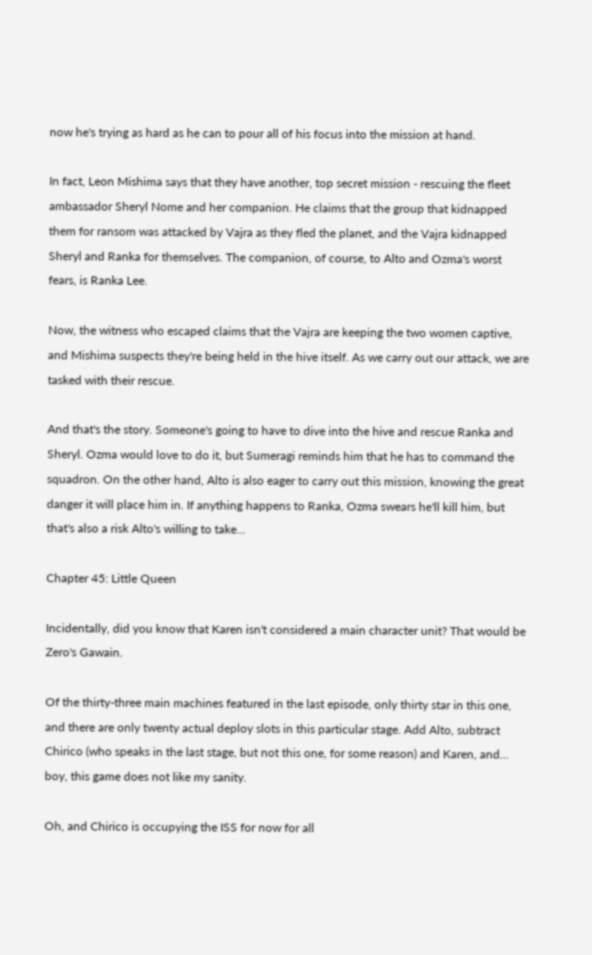now he's trying as hard as he can to pour all of his focus into the mission at hand.

In fact, Leon Mishima says that they have another, top secret mission - rescuing the fleet ambassador Sheryl Nome and her companion. He claims that the group that kidnapped them for ransom was attacked by Vajra as they fled the planet, and the Vajra kidnapped Sheryl and Ranka for themselves. The companion, of course, to Alto and Ozma's worst fears, is Ranka Lee.

Now, the witness who escaped claims that the Vajra are keeping the two women captive, and Mishima suspects they're being held in the hive itself. As we carry out our attack, we are tasked with their rescue.

And that's the story. Someone's going to have to dive into the hive and rescue Ranka and Sheryl. Ozma would love to do it, but Sumeragi reminds him that he has to command the squadron. On the other hand, Alto is also eager to carry out this mission, knowing the great danger it will place him in. If anything happens to Ranka, Ozma swears he'll kill him, but that's also a risk Alto's willing to take...

Chapter 45: Little Queen

Incidentally, did you know that Karen isn't considered a main character unit? That would be Zero's Gawain.

Of the thirty-three main machines featured in the last episode, only thirty star in this one, and there are only twenty actual deploy slots in this particular stage. Add Alto, subtract Chirico (who speaks in the last stage, but not this one, for some reason) and Karen, and... boy, this game does not like my sanity.

Oh, and Chirico is occupying the ISS for now for all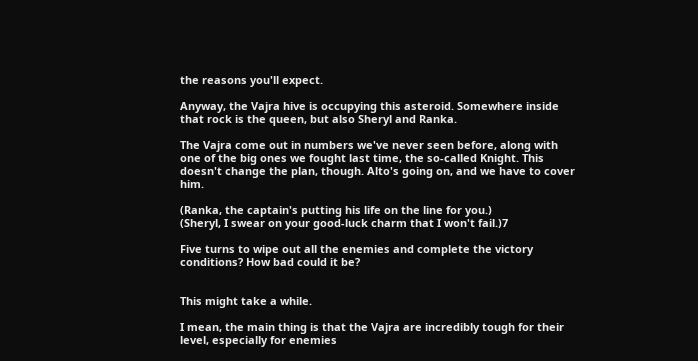the reasons you'll expect.

Anyway, the Vajra hive is occupying this asteroid. Somewhere inside that rock is the queen, but also Sheryl and Ranka.

The Vajra come out in numbers we've never seen before, along with one of the big ones we fought last time, the so-called Knight. This doesn't change the plan, though. Alto's going on, and we have to cover him.

(Ranka, the captain's putting his life on the line for you.)
(Sheryl, I swear on your good-luck charm that I won't fail.)7

Five turns to wipe out all the enemies and complete the victory conditions? How bad could it be?


This might take a while.

I mean, the main thing is that the Vajra are incredibly tough for their level, especially for enemies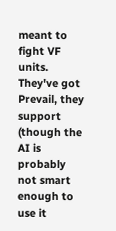meant to fight VF units. They've got Prevail, they support (though the AI is probably not smart enough to use it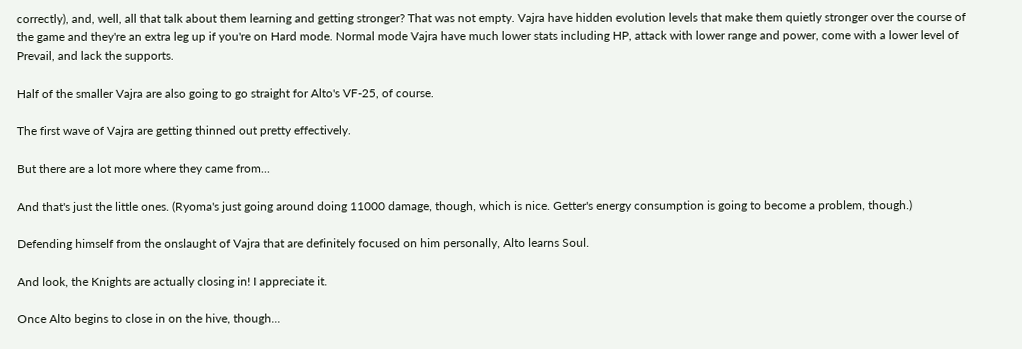correctly), and, well, all that talk about them learning and getting stronger? That was not empty. Vajra have hidden evolution levels that make them quietly stronger over the course of the game and they're an extra leg up if you're on Hard mode. Normal mode Vajra have much lower stats including HP, attack with lower range and power, come with a lower level of Prevail, and lack the supports.

Half of the smaller Vajra are also going to go straight for Alto's VF-25, of course.

The first wave of Vajra are getting thinned out pretty effectively.

But there are a lot more where they came from...

And that's just the little ones. (Ryoma's just going around doing 11000 damage, though, which is nice. Getter's energy consumption is going to become a problem, though.)

Defending himself from the onslaught of Vajra that are definitely focused on him personally, Alto learns Soul.

And look, the Knights are actually closing in! I appreciate it.

Once Alto begins to close in on the hive, though...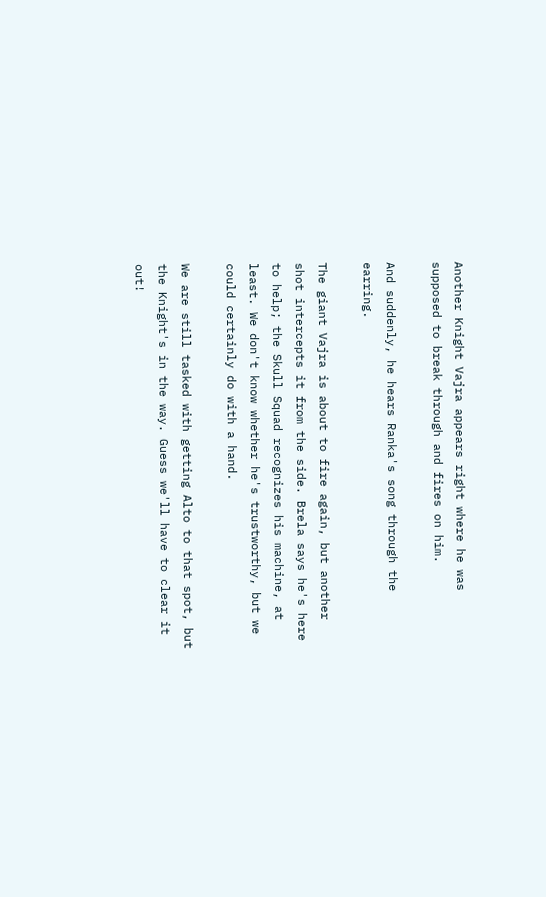Another Knight Vajra appears right where he was supposed to break through and fires on him.

And suddenly, he hears Ranka's song through the earring.

The giant Vajra is about to fire again, but another shot intercepts it from the side. Brela says he's here to help; the Skull Squad recognizes his machine, at least. We don't know whether he's trustworthy, but we could certainly do with a hand.

We are still tasked with getting Alto to that spot, but the Knight's in the way. Guess we'll have to clear it out!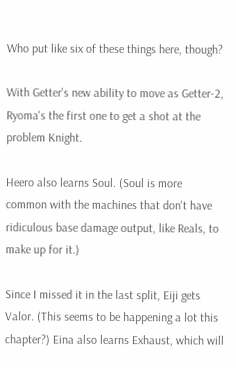Who put like six of these things here, though?

With Getter's new ability to move as Getter-2, Ryoma's the first one to get a shot at the problem Knight.

Heero also learns Soul. (Soul is more common with the machines that don't have ridiculous base damage output, like Reals, to make up for it.)

Since I missed it in the last split, Eiji gets Valor. (This seems to be happening a lot this chapter?) Eina also learns Exhaust, which will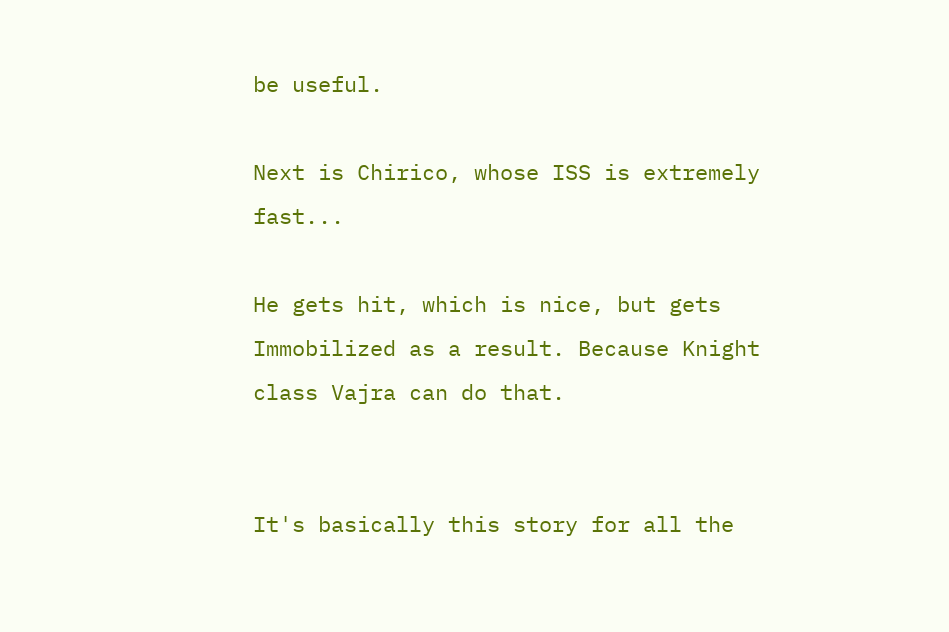be useful.

Next is Chirico, whose ISS is extremely fast...

He gets hit, which is nice, but gets Immobilized as a result. Because Knight class Vajra can do that.


It's basically this story for all the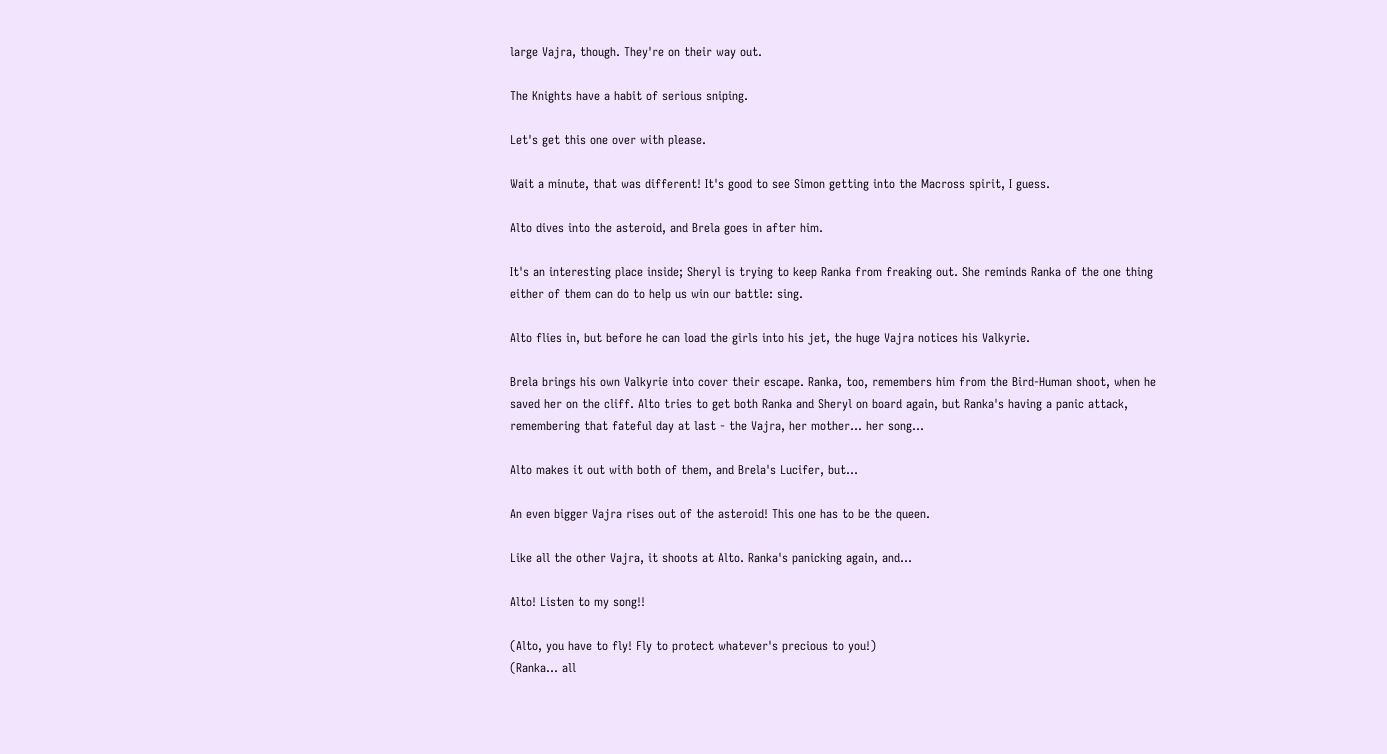large Vajra, though. They're on their way out.

The Knights have a habit of serious sniping.

Let's get this one over with please.

Wait a minute, that was different! It's good to see Simon getting into the Macross spirit, I guess.

Alto dives into the asteroid, and Brela goes in after him.

It's an interesting place inside; Sheryl is trying to keep Ranka from freaking out. She reminds Ranka of the one thing either of them can do to help us win our battle: sing.

Alto flies in, but before he can load the girls into his jet, the huge Vajra notices his Valkyrie.

Brela brings his own Valkyrie into cover their escape. Ranka, too, remembers him from the Bird-Human shoot, when he saved her on the cliff. Alto tries to get both Ranka and Sheryl on board again, but Ranka's having a panic attack, remembering that fateful day at last - the Vajra, her mother... her song...

Alto makes it out with both of them, and Brela's Lucifer, but...

An even bigger Vajra rises out of the asteroid! This one has to be the queen.

Like all the other Vajra, it shoots at Alto. Ranka's panicking again, and...

Alto! Listen to my song!!

(Alto, you have to fly! Fly to protect whatever's precious to you!)
(Ranka... all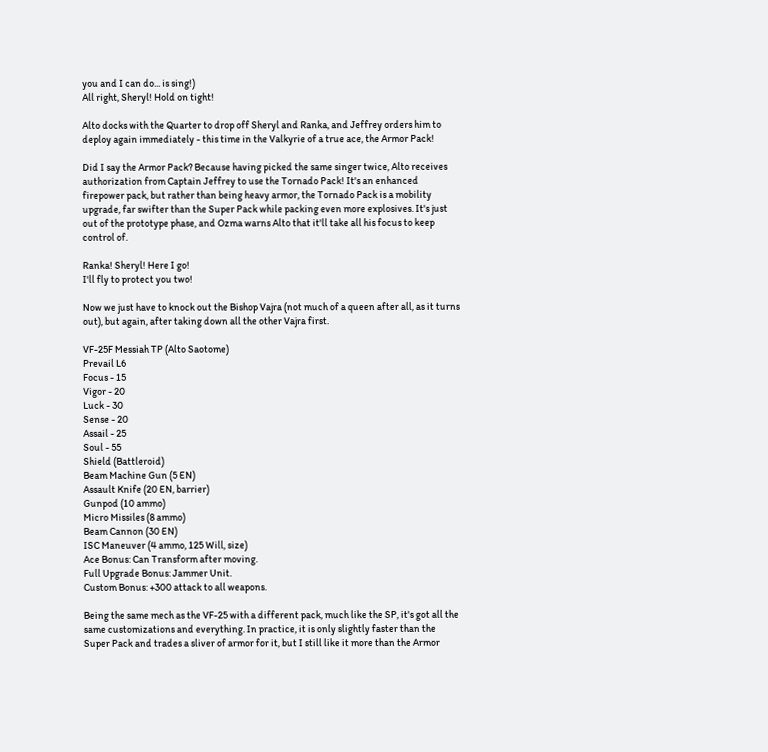you and I can do... is sing!)
All right, Sheryl! Hold on tight!

Alto docks with the Quarter to drop off Sheryl and Ranka, and Jeffrey orders him to deploy again immediately - this time in the Valkyrie of a true ace, the Armor Pack!

Did I say the Armor Pack? Because having picked the same singer twice, Alto receives authorization from Captain Jeffrey to use the Tornado Pack! It's an enhanced firepower pack, but rather than being heavy armor, the Tornado Pack is a mobility upgrade, far swifter than the Super Pack while packing even more explosives. It's just out of the prototype phase, and Ozma warns Alto that it'll take all his focus to keep control of.

Ranka! Sheryl! Here I go!
I'll fly to protect you two!

Now we just have to knock out the Bishop Vajra (not much of a queen after all, as it turns out), but again, after taking down all the other Vajra first.

VF-25F Messiah TP (Alto Saotome)
Prevail L6
Focus - 15
Vigor - 20
Luck - 30
Sense - 20
Assail - 25
Soul - 55
Shield (Battleroid)
Beam Machine Gun (5 EN)
Assault Knife (20 EN, barrier)
Gunpod (10 ammo)
Micro Missiles (8 ammo)
Beam Cannon (30 EN)
ISC Maneuver (4 ammo, 125 Will, size)
Ace Bonus: Can Transform after moving.
Full Upgrade Bonus: Jammer Unit.
Custom Bonus: +300 attack to all weapons.

Being the same mech as the VF-25 with a different pack, much like the SP, it's got all the same customizations and everything. In practice, it is only slightly faster than the Super Pack and trades a sliver of armor for it, but I still like it more than the Armor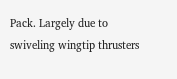Pack. Largely due to swiveling wingtip thrusters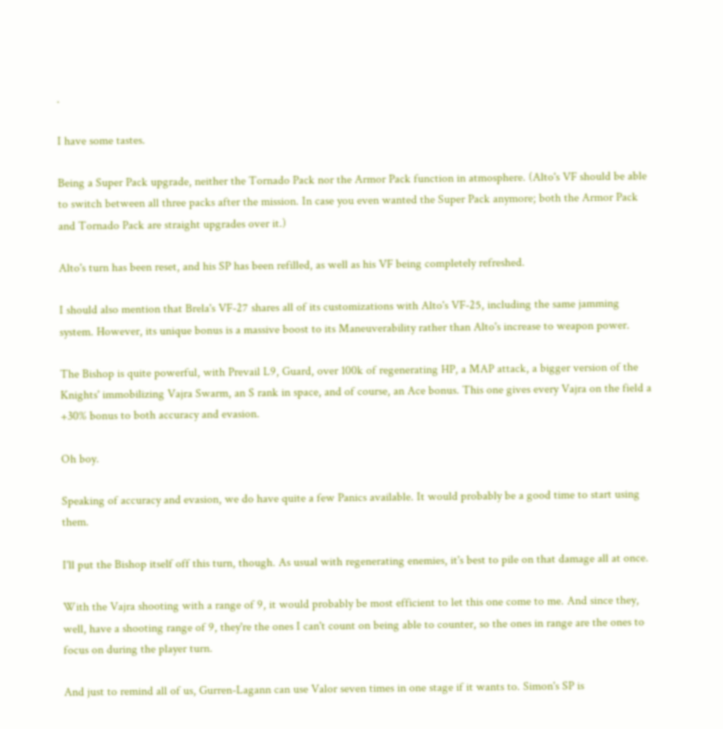.

I have some tastes.

Being a Super Pack upgrade, neither the Tornado Pack nor the Armor Pack function in atmosphere. (Alto's VF should be able to switch between all three packs after the mission. In case you even wanted the Super Pack anymore; both the Armor Pack and Tornado Pack are straight upgrades over it.)

Alto's turn has been reset, and his SP has been refilled, as well as his VF being completely refreshed.

I should also mention that Brela's VF-27 shares all of its customizations with Alto's VF-25, including the same jamming system. However, its unique bonus is a massive boost to its Maneuverability rather than Alto's increase to weapon power.

The Bishop is quite powerful, with Prevail L9, Guard, over 100k of regenerating HP, a MAP attack, a bigger version of the Knights' immobilizing Vajra Swarm, an S rank in space, and of course, an Ace bonus. This one gives every Vajra on the field a +30% bonus to both accuracy and evasion.

Oh boy.

Speaking of accuracy and evasion, we do have quite a few Panics available. It would probably be a good time to start using them.

I'll put the Bishop itself off this turn, though. As usual with regenerating enemies, it's best to pile on that damage all at once.

With the Vajra shooting with a range of 9, it would probably be most efficient to let this one come to me. And since they, well, have a shooting range of 9, they're the ones I can't count on being able to counter, so the ones in range are the ones to focus on during the player turn.

And just to remind all of us, Gurren-Lagann can use Valor seven times in one stage if it wants to. Simon's SP is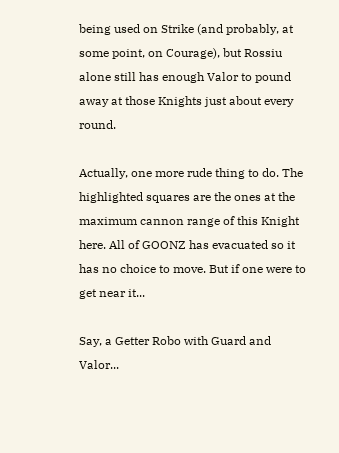being used on Strike (and probably, at some point, on Courage), but Rossiu alone still has enough Valor to pound away at those Knights just about every round.

Actually, one more rude thing to do. The highlighted squares are the ones at the maximum cannon range of this Knight here. All of GOONZ has evacuated so it has no choice to move. But if one were to get near it...

Say, a Getter Robo with Guard and Valor...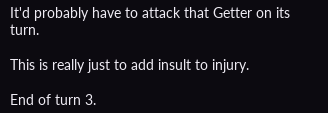It'd probably have to attack that Getter on its turn.

This is really just to add insult to injury.

End of turn 3.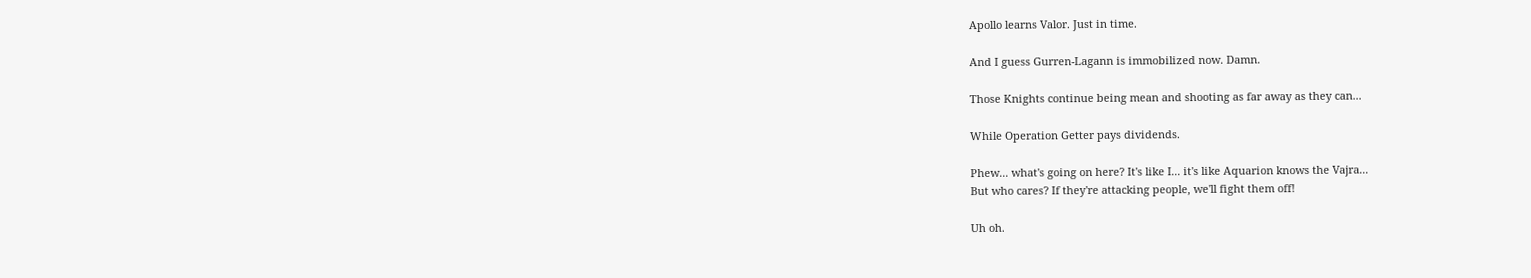Apollo learns Valor. Just in time.

And I guess Gurren-Lagann is immobilized now. Damn.

Those Knights continue being mean and shooting as far away as they can...

While Operation Getter pays dividends.

Phew... what's going on here? It's like I... it's like Aquarion knows the Vajra...
But who cares? If they're attacking people, we'll fight them off!

Uh oh.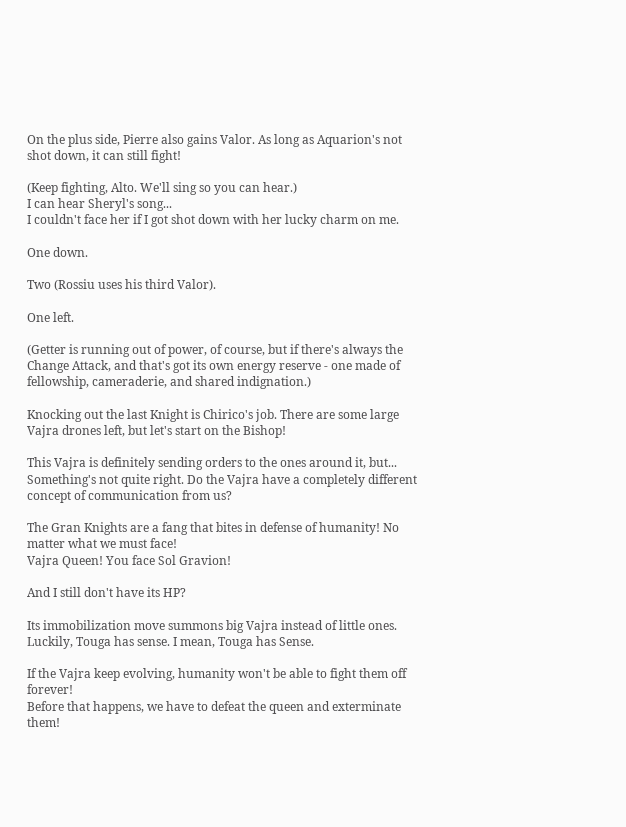On the plus side, Pierre also gains Valor. As long as Aquarion's not shot down, it can still fight!

(Keep fighting, Alto. We'll sing so you can hear.)
I can hear Sheryl's song...
I couldn't face her if I got shot down with her lucky charm on me.

One down.

Two (Rossiu uses his third Valor).

One left.

(Getter is running out of power, of course, but if there's always the Change Attack, and that's got its own energy reserve - one made of fellowship, cameraderie, and shared indignation.)

Knocking out the last Knight is Chirico's job. There are some large Vajra drones left, but let's start on the Bishop!

This Vajra is definitely sending orders to the ones around it, but...
Something's not quite right. Do the Vajra have a completely different concept of communication from us?

The Gran Knights are a fang that bites in defense of humanity! No matter what we must face!
Vajra Queen! You face Sol Gravion!

And I still don't have its HP?

Its immobilization move summons big Vajra instead of little ones. Luckily, Touga has sense. I mean, Touga has Sense.

If the Vajra keep evolving, humanity won't be able to fight them off forever!
Before that happens, we have to defeat the queen and exterminate them!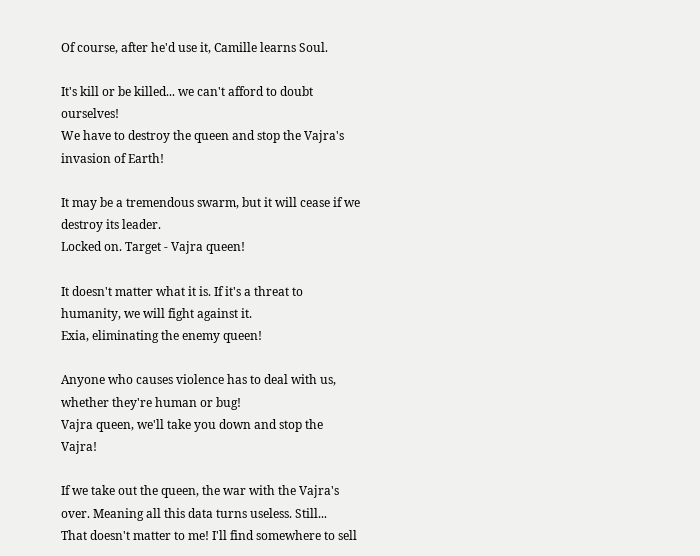Of course, after he'd use it, Camille learns Soul.

It's kill or be killed... we can't afford to doubt ourselves!
We have to destroy the queen and stop the Vajra's invasion of Earth!

It may be a tremendous swarm, but it will cease if we destroy its leader.
Locked on. Target - Vajra queen!

It doesn't matter what it is. If it's a threat to humanity, we will fight against it.
Exia, eliminating the enemy queen!

Anyone who causes violence has to deal with us, whether they're human or bug!
Vajra queen, we'll take you down and stop the Vajra!

If we take out the queen, the war with the Vajra's over. Meaning all this data turns useless. Still...
That doesn't matter to me! I'll find somewhere to sell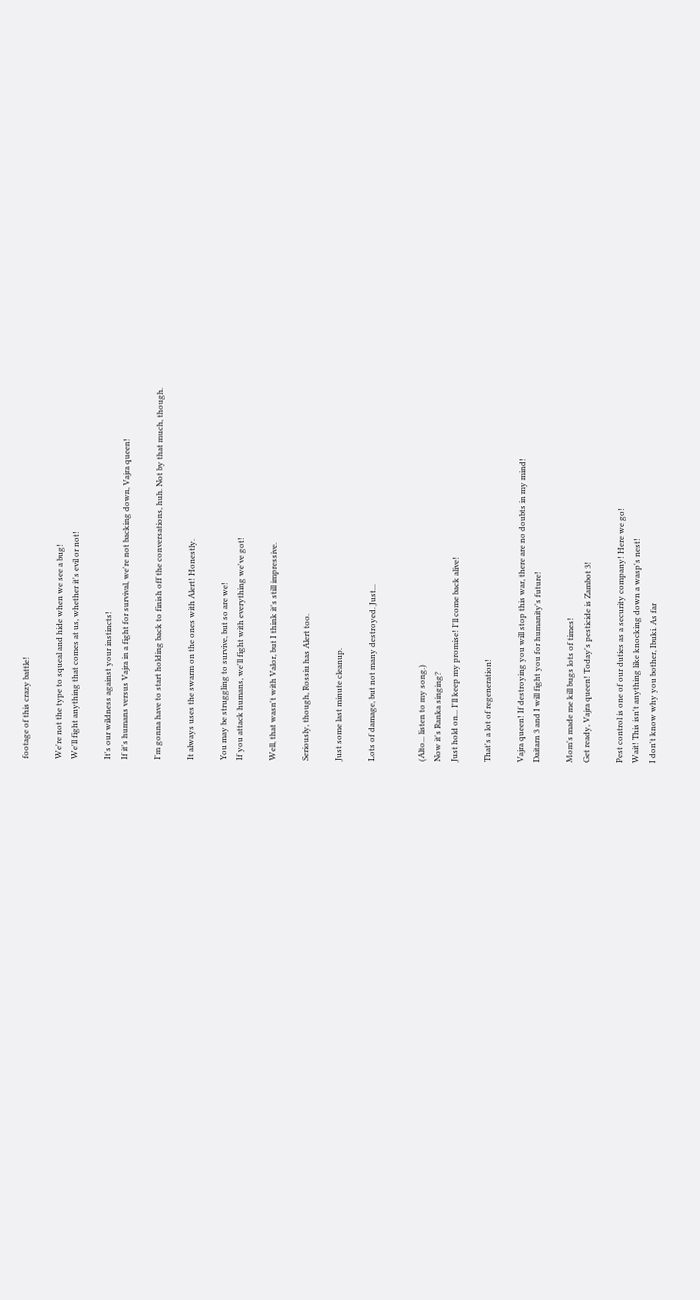footage of this crazy battle!

We're not the type to squeal and hide when we see a bug!
We'll fight anything that comes at us, whether it's evil or not!

It's our wildness against your instincts!
If it's humans versus Vajra in a fight for survival, we're not backing down, Vajra queen!

I'm gonna have to start holding back to finish off the conversations, huh. Not by that much, though.

It always uses the swarm on the ones with Alert! Honestly.

You may be struggling to survive, but so are we!
If you attack humans, we'll fight with everything we've got!

Well, that wasn't with Valor, but I think it's still impressive.

Seriously, though, Rossiu has Alert too.

Just some last minute cleanup.

Lots of damage, but not many destroyed. Just...


(Alto... listen to my song.)
Now it's Ranka singing?
Just hold on... I'll keep my promise! I'll come back alive!

That's a lot of regeneration!

Vajra queen! If destroying you will stop this war, there are no doubts in my mind!
Daitarn 3 and I will fight you for humanity's future!

Mom's made me kill bugs lots of times!
Get ready, Vajra queen! Today's pesticide is Zambot 3!

Pest control is one of our duties as a security company! Here we go!
Wait! This isn't anything like knocking down a wasp's nest!
I don't know why you bother, Ibuki. As far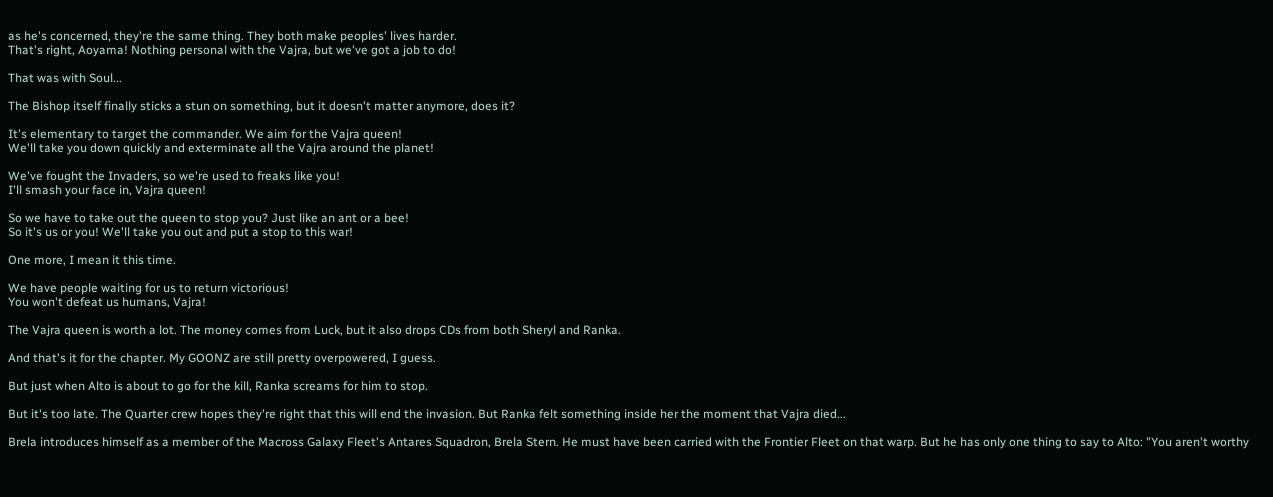as he's concerned, they're the same thing. They both make peoples' lives harder.
That's right, Aoyama! Nothing personal with the Vajra, but we've got a job to do!

That was with Soul...

The Bishop itself finally sticks a stun on something, but it doesn't matter anymore, does it?

It's elementary to target the commander. We aim for the Vajra queen!
We'll take you down quickly and exterminate all the Vajra around the planet!

We've fought the Invaders, so we're used to freaks like you!
I'll smash your face in, Vajra queen!

So we have to take out the queen to stop you? Just like an ant or a bee!
So it's us or you! We'll take you out and put a stop to this war!

One more, I mean it this time.

We have people waiting for us to return victorious!
You won't defeat us humans, Vajra!

The Vajra queen is worth a lot. The money comes from Luck, but it also drops CDs from both Sheryl and Ranka.

And that's it for the chapter. My GOONZ are still pretty overpowered, I guess.

But just when Alto is about to go for the kill, Ranka screams for him to stop.

But it's too late. The Quarter crew hopes they're right that this will end the invasion. But Ranka felt something inside her the moment that Vajra died...

Brela introduces himself as a member of the Macross Galaxy Fleet's Antares Squadron, Brela Stern. He must have been carried with the Frontier Fleet on that warp. But he has only one thing to say to Alto: "You aren't worthy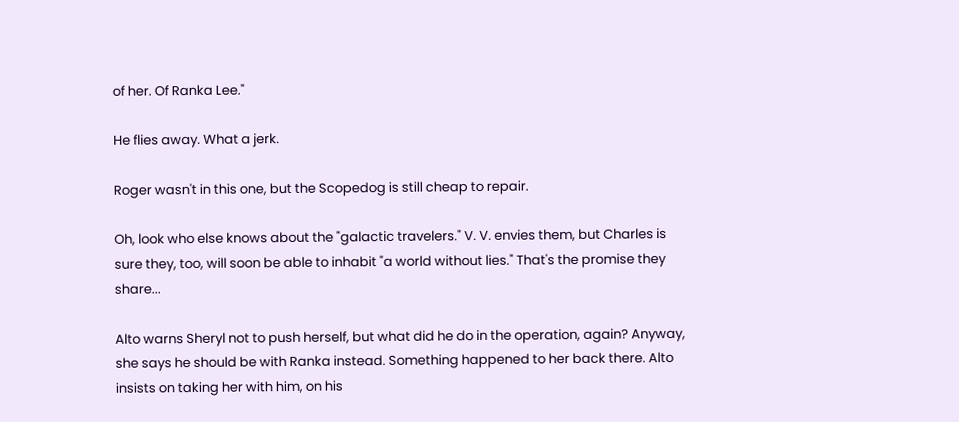of her. Of Ranka Lee."

He flies away. What a jerk.

Roger wasn't in this one, but the Scopedog is still cheap to repair.

Oh, look who else knows about the "galactic travelers." V. V. envies them, but Charles is sure they, too, will soon be able to inhabit "a world without lies." That's the promise they share...

Alto warns Sheryl not to push herself, but what did he do in the operation, again? Anyway, she says he should be with Ranka instead. Something happened to her back there. Alto insists on taking her with him, on his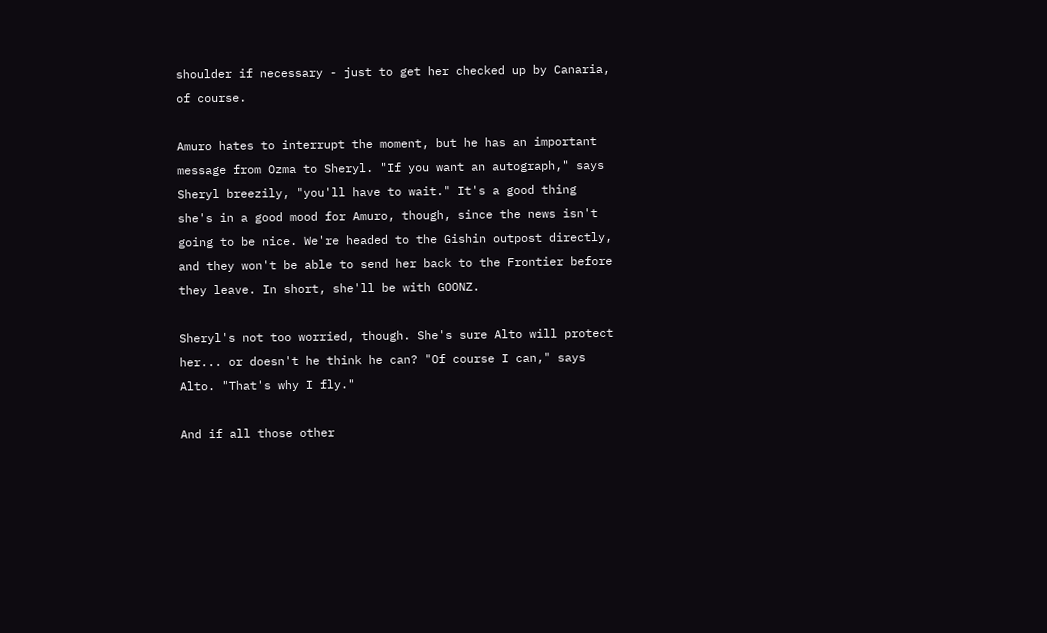shoulder if necessary - just to get her checked up by Canaria, of course.

Amuro hates to interrupt the moment, but he has an important message from Ozma to Sheryl. "If you want an autograph," says Sheryl breezily, "you'll have to wait." It's a good thing she's in a good mood for Amuro, though, since the news isn't going to be nice. We're headed to the Gishin outpost directly, and they won't be able to send her back to the Frontier before they leave. In short, she'll be with GOONZ.

Sheryl's not too worried, though. She's sure Alto will protect her... or doesn't he think he can? "Of course I can," says Alto. "That's why I fly."

And if all those other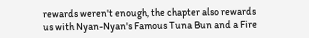rewards weren't enough, the chapter also rewards us with Nyan-Nyan's Famous Tuna Bun and a Fire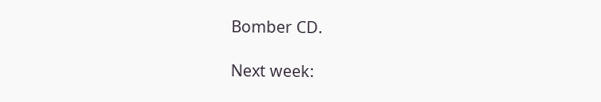Bomber CD.

Next week: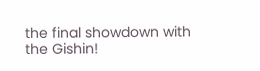the final showdown with the Gishin!